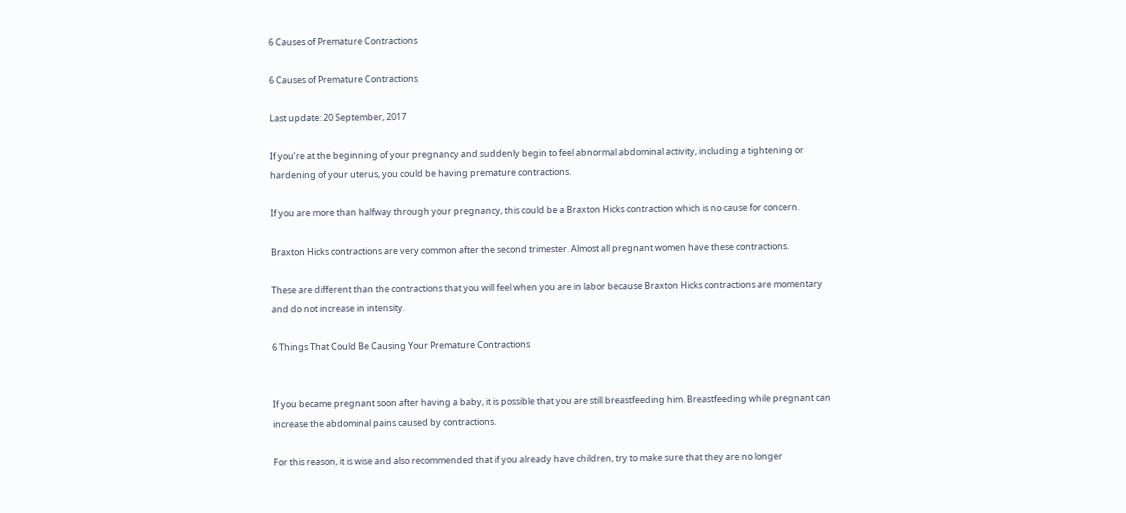6 Causes of Premature Contractions

6 Causes of Premature Contractions

Last update: 20 September, 2017

If you’re at the beginning of your pregnancy and suddenly begin to feel abnormal abdominal activity, including a tightening or hardening of your uterus, you could be having premature contractions.

If you are more than halfway through your pregnancy, this could be a Braxton Hicks contraction which is no cause for concern.

Braxton Hicks contractions are very common after the second trimester. Almost all pregnant women have these contractions.

These are different than the contractions that you will feel when you are in labor because Braxton Hicks contractions are momentary and do not increase in intensity.

6 Things That Could Be Causing Your Premature Contractions


If you became pregnant soon after having a baby, it is possible that you are still breastfeeding him. Breastfeeding while pregnant can increase the abdominal pains caused by contractions.

For this reason, it is wise and also recommended that if you already have children, try to make sure that they are no longer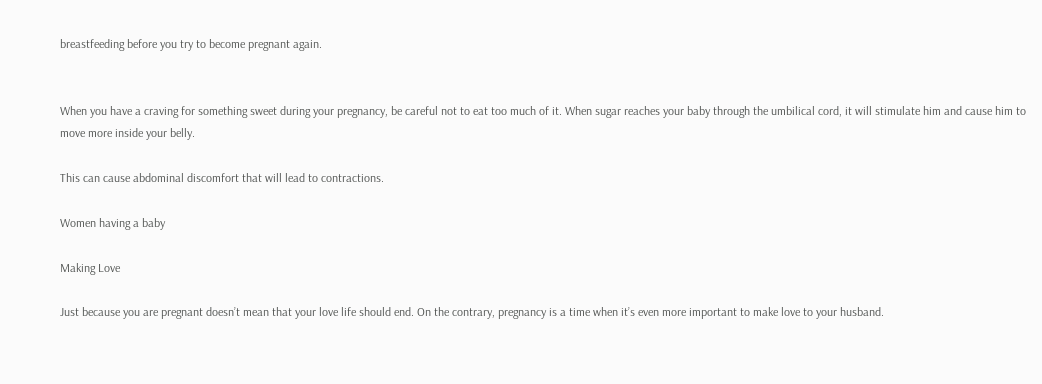breastfeeding before you try to become pregnant again.


When you have a craving for something sweet during your pregnancy, be careful not to eat too much of it. When sugar reaches your baby through the umbilical cord, it will stimulate him and cause him to move more inside your belly.

This can cause abdominal discomfort that will lead to contractions.

Women having a baby

Making Love

Just because you are pregnant doesn’t mean that your love life should end. On the contrary, pregnancy is a time when it’s even more important to make love to your husband.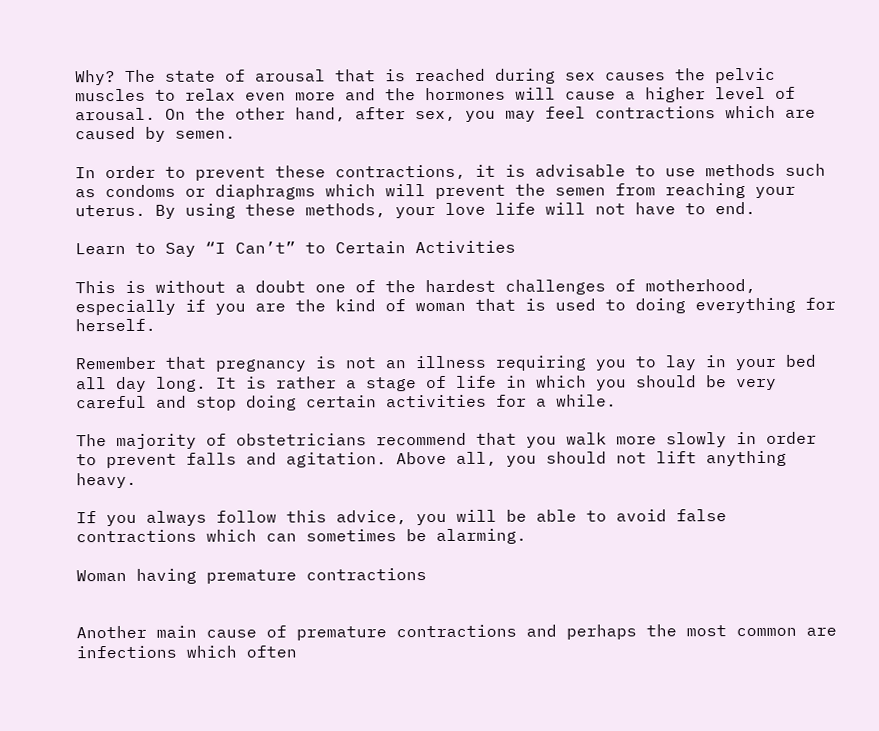Why? The state of arousal that is reached during sex causes the pelvic muscles to relax even more and the hormones will cause a higher level of arousal. On the other hand, after sex, you may feel contractions which are caused by semen.

In order to prevent these contractions, it is advisable to use methods such as condoms or diaphragms which will prevent the semen from reaching your uterus. By using these methods, your love life will not have to end.

Learn to Say “I Can’t” to Certain Activities

This is without a doubt one of the hardest challenges of motherhood, especially if you are the kind of woman that is used to doing everything for herself.

Remember that pregnancy is not an illness requiring you to lay in your bed all day long. It is rather a stage of life in which you should be very careful and stop doing certain activities for a while.

The majority of obstetricians recommend that you walk more slowly in order to prevent falls and agitation. Above all, you should not lift anything heavy.

If you always follow this advice, you will be able to avoid false contractions which can sometimes be alarming.

Woman having premature contractions


Another main cause of premature contractions and perhaps the most common are infections which often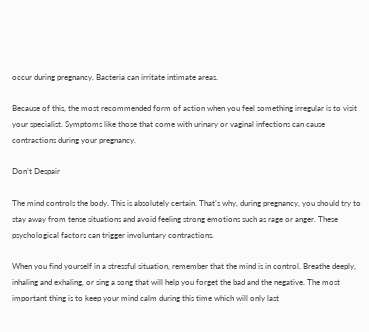occur during pregnancy. Bacteria can irritate intimate areas.

Because of this, the most recommended form of action when you feel something irregular is to visit your specialist. Symptoms like those that come with urinary or vaginal infections can cause contractions during your pregnancy.

Don’t Despair

The mind controls the body. This is absolutely certain. That’s why, during pregnancy, you should try to stay away from tense situations and avoid feeling strong emotions such as rage or anger. These psychological factors can trigger involuntary contractions.

When you find yourself in a stressful situation, remember that the mind is in control. Breathe deeply, inhaling and exhaling, or sing a song that will help you forget the bad and the negative. The most important thing is to keep your mind calm during this time which will only last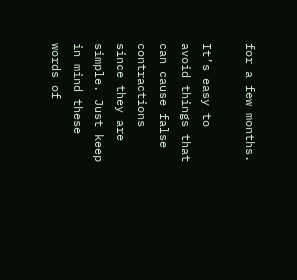for a few months.

It’s easy to avoid things that can cause false contractions since they are simple. Just keep in mind these words of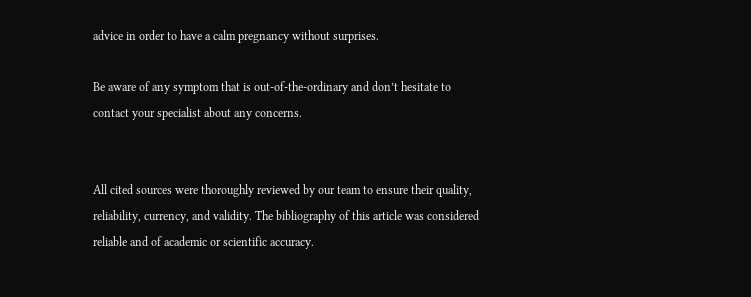advice in order to have a calm pregnancy without surprises.

Be aware of any symptom that is out-of-the-ordinary and don’t hesitate to contact your specialist about any concerns.


All cited sources were thoroughly reviewed by our team to ensure their quality, reliability, currency, and validity. The bibliography of this article was considered reliable and of academic or scientific accuracy.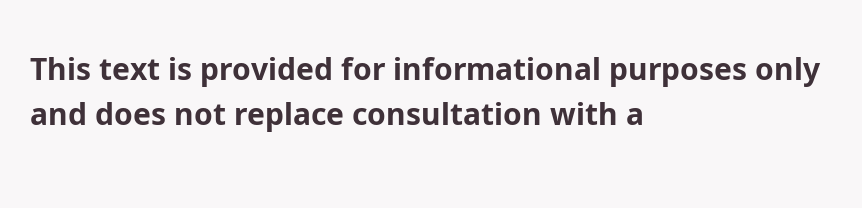This text is provided for informational purposes only and does not replace consultation with a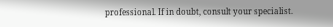professional. If in doubt, consult your specialist.